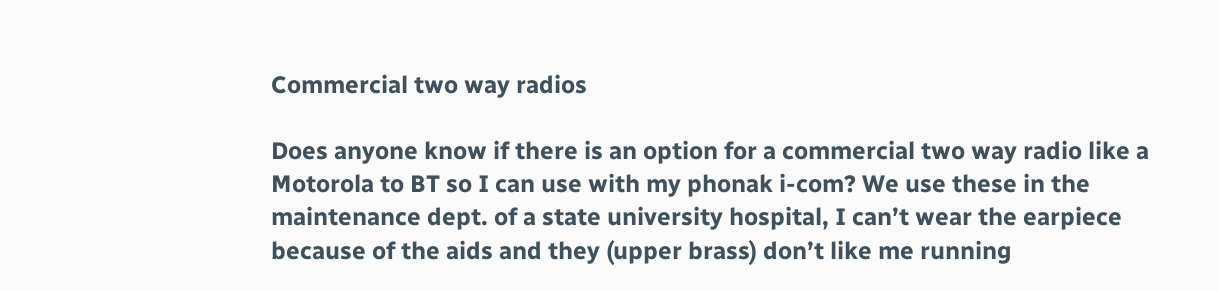Commercial two way radios

Does anyone know if there is an option for a commercial two way radio like a Motorola to BT so I can use with my phonak i-com? We use these in the maintenance dept. of a state university hospital, I can’t wear the earpiece because of the aids and they (upper brass) don’t like me running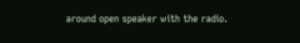around open speaker with the radio.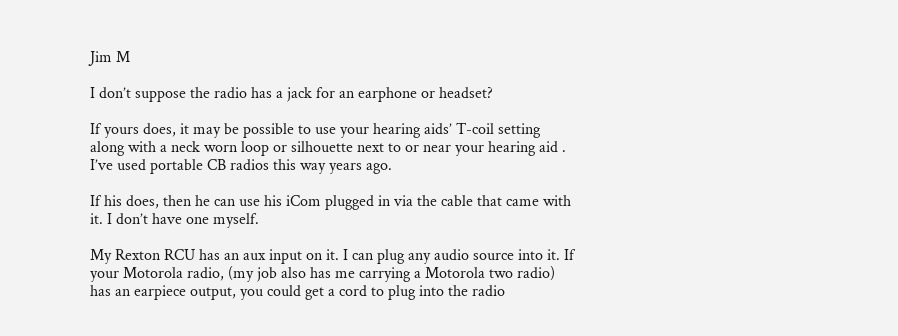Jim M

I don’t suppose the radio has a jack for an earphone or headset?

If yours does, it may be possible to use your hearing aids’ T-coil setting along with a neck worn loop or silhouette next to or near your hearing aid . I’ve used portable CB radios this way years ago.

If his does, then he can use his iCom plugged in via the cable that came with it. I don’t have one myself.

My Rexton RCU has an aux input on it. I can plug any audio source into it. If your Motorola radio, (my job also has me carrying a Motorola two radio) has an earpiece output, you could get a cord to plug into the radio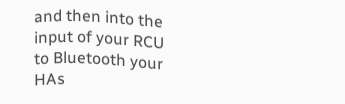and then into the input of your RCU to Bluetooth your HAs